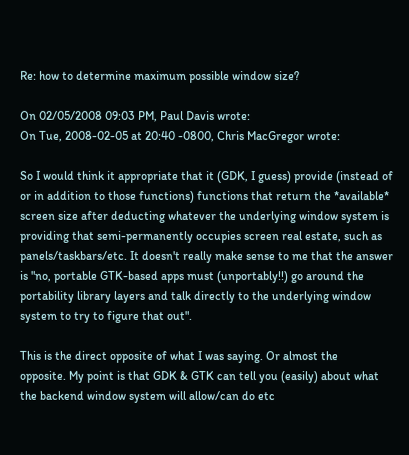Re: how to determine maximum possible window size?

On 02/05/2008 09:03 PM, Paul Davis wrote:
On Tue, 2008-02-05 at 20:40 -0800, Chris MacGregor wrote:

So I would think it appropriate that it (GDK, I guess) provide (instead of or in addition to those functions) functions that return the *available* screen size after deducting whatever the underlying window system is providing that semi-permanently occupies screen real estate, such as panels/taskbars/etc. It doesn't really make sense to me that the answer is "no, portable GTK-based apps must (unportably!!) go around the portability library layers and talk directly to the underlying window system to try to figure that out".

This is the direct opposite of what I was saying. Or almost the
opposite. My point is that GDK & GTK can tell you (easily) about what
the backend window system will allow/can do etc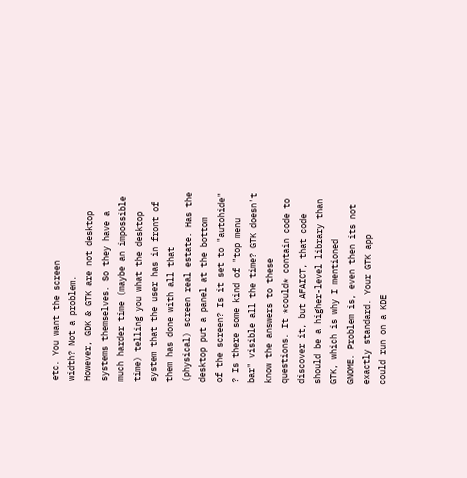etc. You want the screen
width? Not a problem.
However, GDK & GTK are not desktop systems themselves. So they have a
much harder time (maybe an impossible time) telling you what the desktop
system that the user has in front of them has done with all that
(physical) screen real estate. Has the desktop put a panel at the bottom
of the screen? Is it set to "autohide" ? Is there some kind of "top menu
bar" visible all the time? GTK doesn't know the answers to these
questions. It *could* contain code to discover it, but AFAICT, that code
should be a higher-level library than GTK, which is why I mentioned
GNOME. Problem is, even then its not exactly standard. Your GTK app
could run on a KDE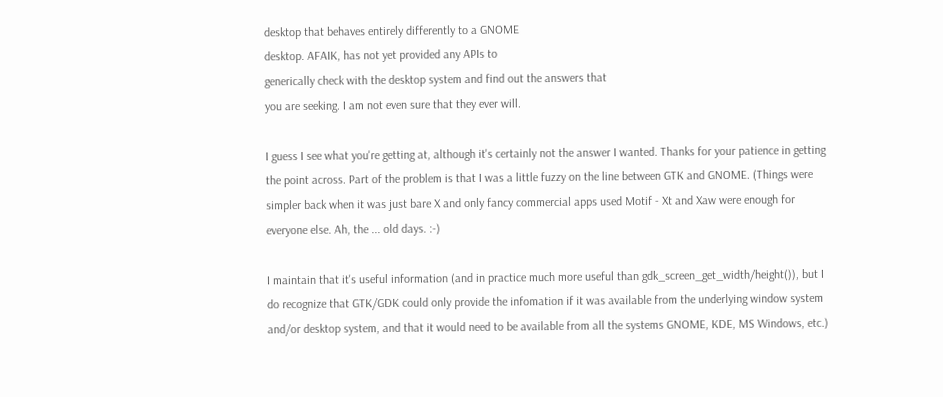desktop that behaves entirely differently to a GNOME
desktop. AFAIK, has not yet provided any APIs to
generically check with the desktop system and find out the answers that
you are seeking. I am not even sure that they ever will.

I guess I see what you're getting at, although it's certainly not the answer I wanted. Thanks for your patience in getting the point across. Part of the problem is that I was a little fuzzy on the line between GTK and GNOME. (Things were simpler back when it was just bare X and only fancy commercial apps used Motif - Xt and Xaw were enough for everyone else. Ah, the ... old days. :-)

I maintain that it's useful information (and in practice much more useful than gdk_screen_get_width/height()), but I do recognize that GTK/GDK could only provide the infomation if it was available from the underlying window system and/or desktop system, and that it would need to be available from all the systems GNOME, KDE, MS Windows, etc.)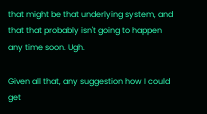that might be that underlying system, and that that probably isn't going to happen any time soon. Ugh.

Given all that, any suggestion how I could get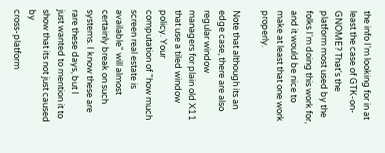the info I'm looking for in at least the case of GTK-on-GNOME? That's the platform most used by the folks I'm doing this work for, and it would be nice to make at least that one work properly.

Note that although its an edge case, there are also regular window
managers for plain old X11 that use a tiled window policy. Your
computation of "how much screen real estate is available" will almost
certainly break on such systems. I know these are rare these days, but I
just wanted to mention it to show that its not just caused by
cross-platform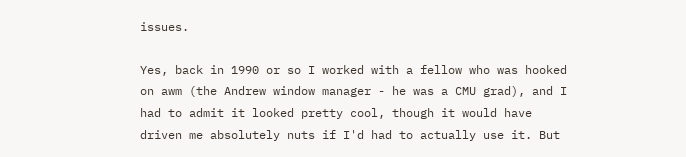issues.

Yes, back in 1990 or so I worked with a fellow who was hooked on awm (the Andrew window manager - he was a CMU grad), and I had to admit it looked pretty cool, though it would have driven me absolutely nuts if I'd had to actually use it. But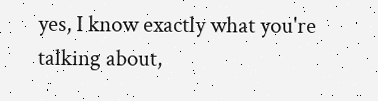yes, I know exactly what you're talking about,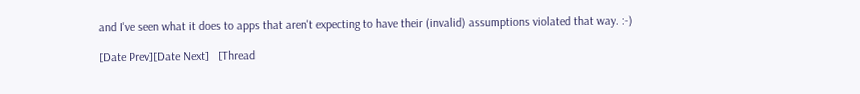and I've seen what it does to apps that aren't expecting to have their (invalid) assumptions violated that way. :-)

[Date Prev][Date Next]   [Thread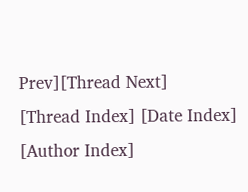Prev][Thread Next]   [Thread Index] [Date Index] [Author Index]